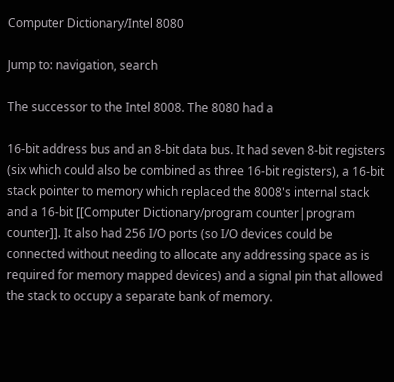Computer Dictionary/Intel 8080

Jump to: navigation, search

The successor to the Intel 8008. The 8080 had a

16-bit address bus and an 8-bit data bus. It had seven 8-bit registers (six which could also be combined as three 16-bit registers), a 16-bit stack pointer to memory which replaced the 8008's internal stack and a 16-bit [[Computer Dictionary/program counter|program counter]]. It also had 256 I/O ports (so I/O devices could be connected without needing to allocate any addressing space as is required for memory mapped devices) and a signal pin that allowed the stack to occupy a separate bank of memory.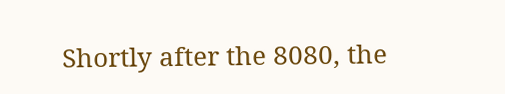Shortly after the 8080, the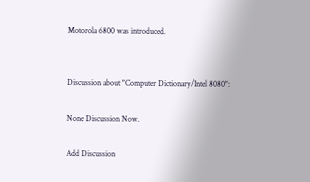Motorola 6800 was introduced.


Discussion about "Computer Dictionary/Intel 8080":

None Discussion Now.

Add Discussion